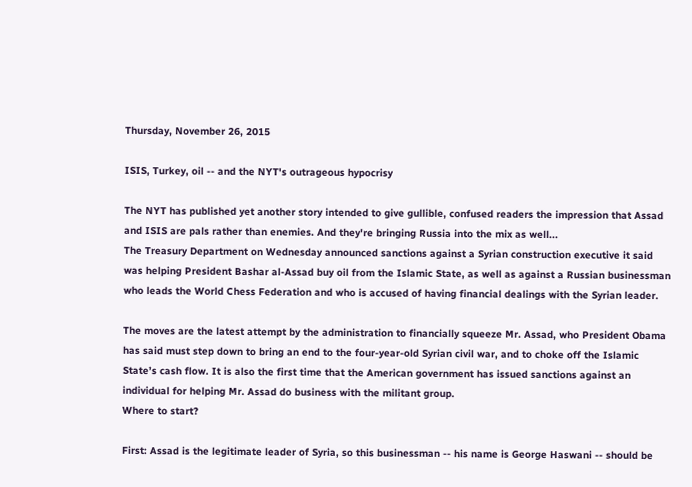Thursday, November 26, 2015

ISIS, Turkey, oil -- and the NYT's outrageous hypocrisy

The NYT has published yet another story intended to give gullible, confused readers the impression that Assad and ISIS are pals rather than enemies. And they're bringing Russia into the mix as well...
The Treasury Department on Wednesday announced sanctions against a Syrian construction executive it said was helping President Bashar al-Assad buy oil from the Islamic State, as well as against a Russian businessman who leads the World Chess Federation and who is accused of having financial dealings with the Syrian leader.

The moves are the latest attempt by the administration to financially squeeze Mr. Assad, who President Obama has said must step down to bring an end to the four-year-old Syrian civil war, and to choke off the Islamic State’s cash flow. It is also the first time that the American government has issued sanctions against an individual for helping Mr. Assad do business with the militant group.
Where to start?

First: Assad is the legitimate leader of Syria, so this businessman -- his name is George Haswani -- should be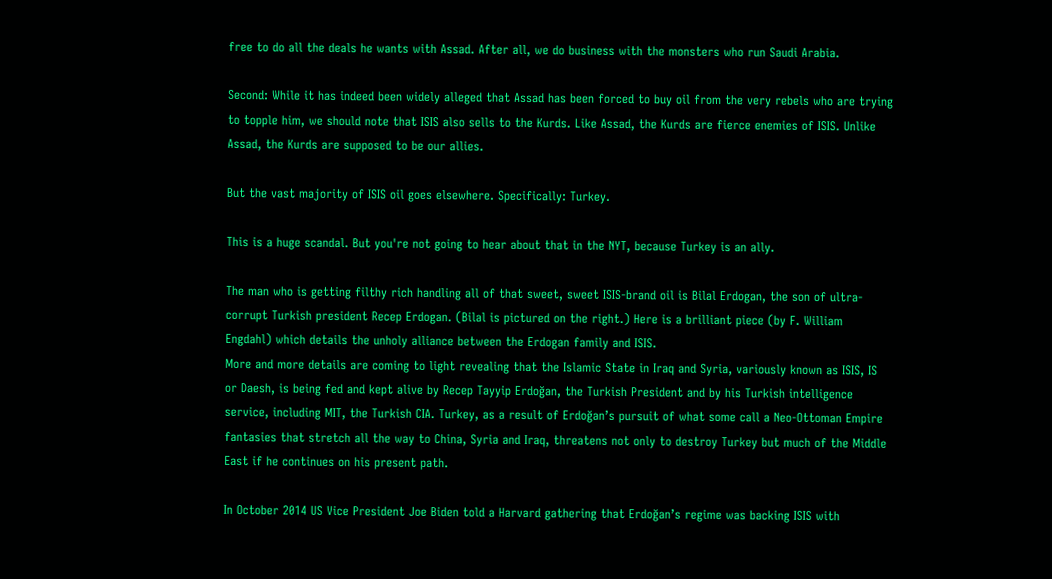free to do all the deals he wants with Assad. After all, we do business with the monsters who run Saudi Arabia.

Second: While it has indeed been widely alleged that Assad has been forced to buy oil from the very rebels who are trying to topple him, we should note that ISIS also sells to the Kurds. Like Assad, the Kurds are fierce enemies of ISIS. Unlike Assad, the Kurds are supposed to be our allies.

But the vast majority of ISIS oil goes elsewhere. Specifically: Turkey.

This is a huge scandal. But you're not going to hear about that in the NYT, because Turkey is an ally.

The man who is getting filthy rich handling all of that sweet, sweet ISIS-brand oil is Bilal Erdogan, the son of ultra-corrupt Turkish president Recep Erdogan. (Bilal is pictured on the right.) Here is a brilliant piece (by F. William Engdahl) which details the unholy alliance between the Erdogan family and ISIS.
More and more details are coming to light revealing that the Islamic State in Iraq and Syria, variously known as ISIS, IS or Daesh, is being fed and kept alive by Recep Tayyip Erdoğan, the Turkish President and by his Turkish intelligence service, including MIT, the Turkish CIA. Turkey, as a result of Erdoğan’s pursuit of what some call a Neo-Ottoman Empire fantasies that stretch all the way to China, Syria and Iraq, threatens not only to destroy Turkey but much of the Middle East if he continues on his present path.

In October 2014 US Vice President Joe Biden told a Harvard gathering that Erdoğan’s regime was backing ISIS with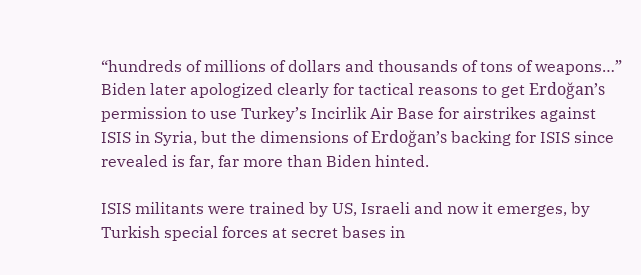“hundreds of millions of dollars and thousands of tons of weapons…” Biden later apologized clearly for tactical reasons to get Erdoğan’s permission to use Turkey’s Incirlik Air Base for airstrikes against ISIS in Syria, but the dimensions of Erdoğan’s backing for ISIS since revealed is far, far more than Biden hinted.

ISIS militants were trained by US, Israeli and now it emerges, by Turkish special forces at secret bases in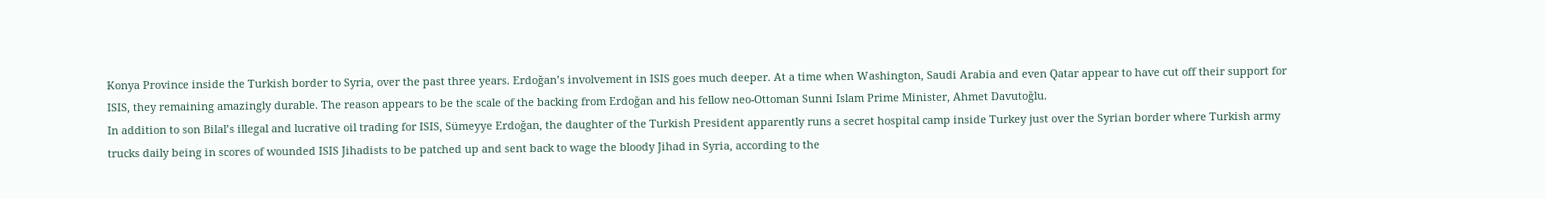Konya Province inside the Turkish border to Syria, over the past three years. Erdoğan’s involvement in ISIS goes much deeper. At a time when Washington, Saudi Arabia and even Qatar appear to have cut off their support for ISIS, they remaining amazingly durable. The reason appears to be the scale of the backing from Erdoğan and his fellow neo-Ottoman Sunni Islam Prime Minister, Ahmet Davutoğlu.
In addition to son Bilal’s illegal and lucrative oil trading for ISIS, Sümeyye Erdoğan, the daughter of the Turkish President apparently runs a secret hospital camp inside Turkey just over the Syrian border where Turkish army trucks daily being in scores of wounded ISIS Jihadists to be patched up and sent back to wage the bloody Jihad in Syria, according to the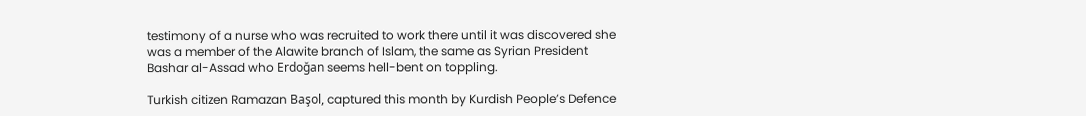testimony of a nurse who was recruited to work there until it was discovered she was a member of the Alawite branch of Islam, the same as Syrian President Bashar al-Assad who Erdoğan seems hell-bent on toppling.

Turkish citizen Ramazan Başol, captured this month by Kurdish People’s Defence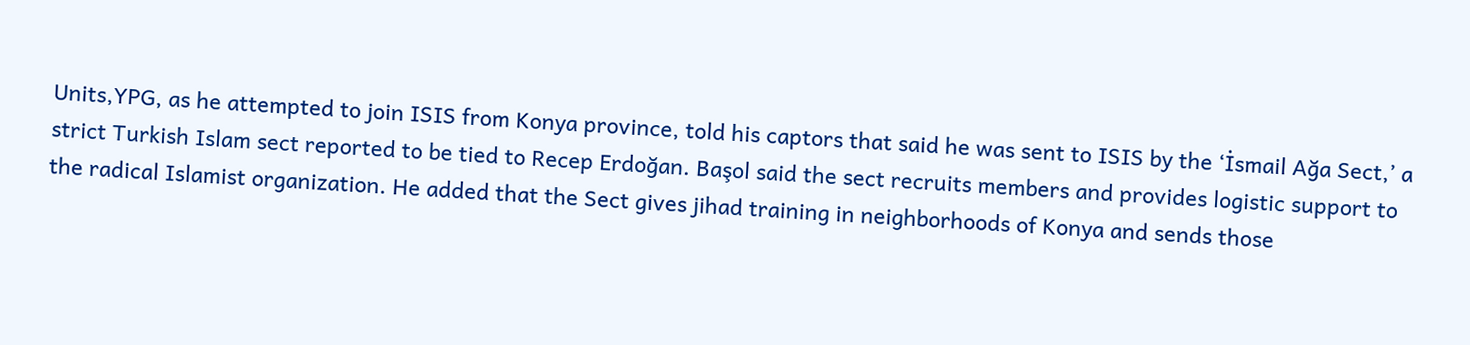Units,YPG, as he attempted to join ISIS from Konya province, told his captors that said he was sent to ISIS by the ‘İsmail Ağa Sect,’ a strict Turkish Islam sect reported to be tied to Recep Erdoğan. Başol said the sect recruits members and provides logistic support to the radical Islamist organization. He added that the Sect gives jihad training in neighborhoods of Konya and sends those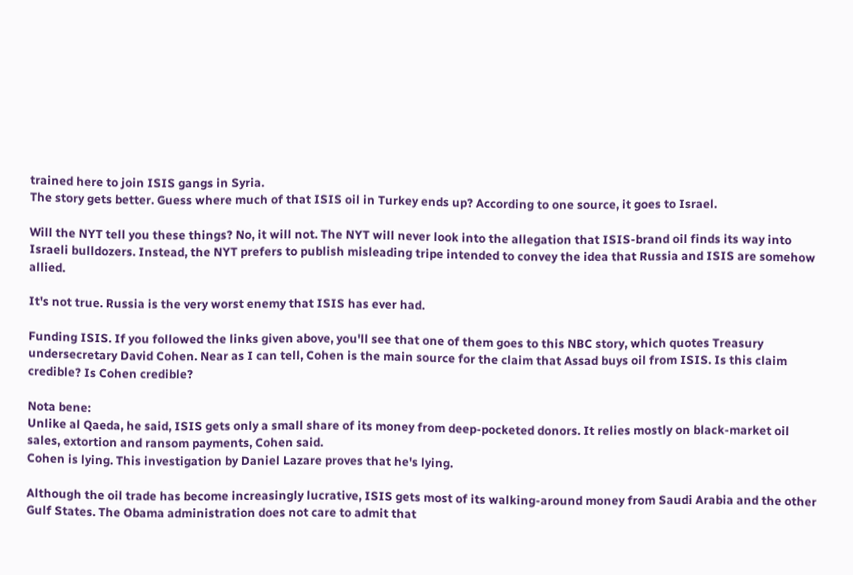trained here to join ISIS gangs in Syria.
The story gets better. Guess where much of that ISIS oil in Turkey ends up? According to one source, it goes to Israel.

Will the NYT tell you these things? No, it will not. The NYT will never look into the allegation that ISIS-brand oil finds its way into Israeli bulldozers. Instead, the NYT prefers to publish misleading tripe intended to convey the idea that Russia and ISIS are somehow allied.

It's not true. Russia is the very worst enemy that ISIS has ever had.

Funding ISIS. If you followed the links given above, you'll see that one of them goes to this NBC story, which quotes Treasury undersecretary David Cohen. Near as I can tell, Cohen is the main source for the claim that Assad buys oil from ISIS. Is this claim credible? Is Cohen credible?

Nota bene:
Unlike al Qaeda, he said, ISIS gets only a small share of its money from deep-pocketed donors. It relies mostly on black-market oil sales, extortion and ransom payments, Cohen said.
Cohen is lying. This investigation by Daniel Lazare proves that he's lying.

Although the oil trade has become increasingly lucrative, ISIS gets most of its walking-around money from Saudi Arabia and the other Gulf States. The Obama administration does not care to admit that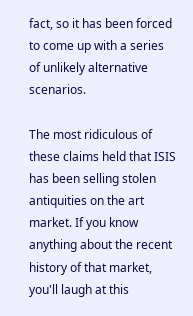fact, so it has been forced to come up with a series of unlikely alternative scenarios.

The most ridiculous of these claims held that ISIS has been selling stolen antiquities on the art market. If you know anything about the recent history of that market, you'll laugh at this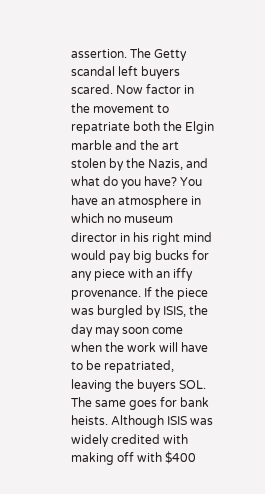assertion. The Getty scandal left buyers scared. Now factor in the movement to repatriate both the Elgin marble and the art stolen by the Nazis, and what do you have? You have an atmosphere in which no museum director in his right mind would pay big bucks for any piece with an iffy provenance. If the piece was burgled by ISIS, the day may soon come when the work will have to be repatriated, leaving the buyers SOL.
The same goes for bank heists. Although ISIS was widely credited with making off with $400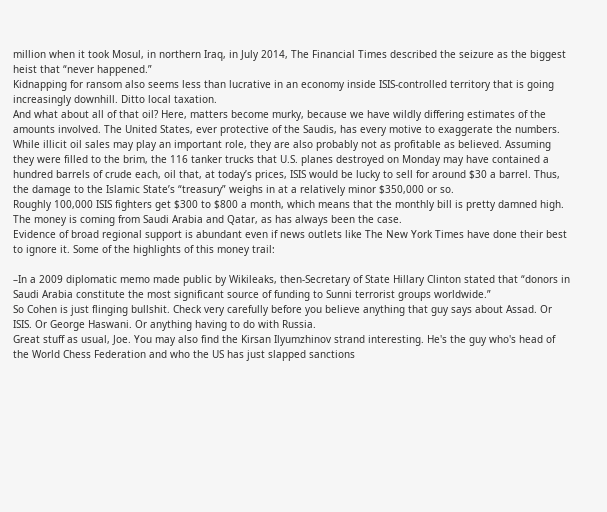million when it took Mosul, in northern Iraq, in July 2014, The Financial Times described the seizure as the biggest heist that “never happened.”
Kidnapping for ransom also seems less than lucrative in an economy inside ISIS-controlled territory that is going increasingly downhill. Ditto local taxation.
And what about all of that oil? Here, matters become murky, because we have wildly differing estimates of the amounts involved. The United States, ever protective of the Saudis, has every motive to exaggerate the numbers.
While illicit oil sales may play an important role, they are also probably not as profitable as believed. Assuming they were filled to the brim, the 116 tanker trucks that U.S. planes destroyed on Monday may have contained a hundred barrels of crude each, oil that, at today’s prices, ISIS would be lucky to sell for around $30 a barrel. Thus, the damage to the Islamic State’s “treasury” weighs in at a relatively minor $350,000 or so.
Roughly 100,000 ISIS fighters get $300 to $800 a month, which means that the monthly bill is pretty damned high. The money is coming from Saudi Arabia and Qatar, as has always been the case.
Evidence of broad regional support is abundant even if news outlets like The New York Times have done their best to ignore it. Some of the highlights of this money trail:

–In a 2009 diplomatic memo made public by Wikileaks, then-Secretary of State Hillary Clinton stated that “donors in Saudi Arabia constitute the most significant source of funding to Sunni terrorist groups worldwide.”
So Cohen is just flinging bullshit. Check very carefully before you believe anything that guy says about Assad. Or ISIS. Or George Haswani. Or anything having to do with Russia.
Great stuff as usual, Joe. You may also find the Kirsan Ilyumzhinov strand interesting. He's the guy who's head of the World Chess Federation and who the US has just slapped sanctions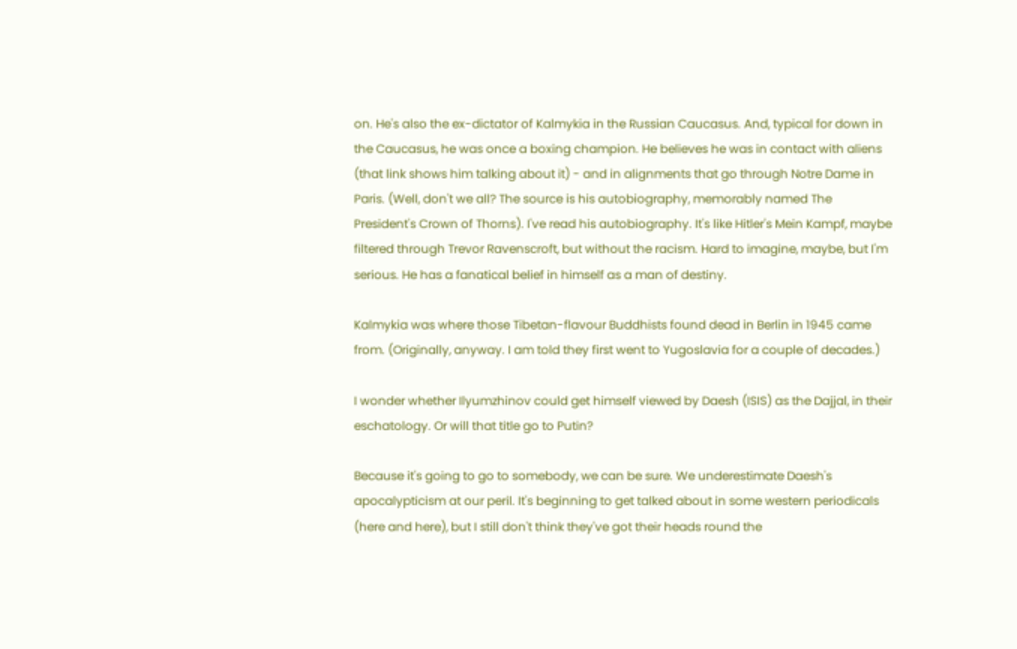on. He's also the ex-dictator of Kalmykia in the Russian Caucasus. And, typical for down in the Caucasus, he was once a boxing champion. He believes he was in contact with aliens (that link shows him talking about it) - and in alignments that go through Notre Dame in Paris. (Well, don't we all? The source is his autobiography, memorably named The President's Crown of Thorns). I've read his autobiography. It's like Hitler's Mein Kampf, maybe filtered through Trevor Ravenscroft, but without the racism. Hard to imagine, maybe, but I'm serious. He has a fanatical belief in himself as a man of destiny.

Kalmykia was where those Tibetan-flavour Buddhists found dead in Berlin in 1945 came from. (Originally, anyway. I am told they first went to Yugoslavia for a couple of decades.)

I wonder whether Ilyumzhinov could get himself viewed by Daesh (ISIS) as the Dajjal, in their eschatology. Or will that title go to Putin?

Because it's going to go to somebody, we can be sure. We underestimate Daesh's apocalypticism at our peril. It's beginning to get talked about in some western periodicals (here and here), but I still don't think they've got their heads round the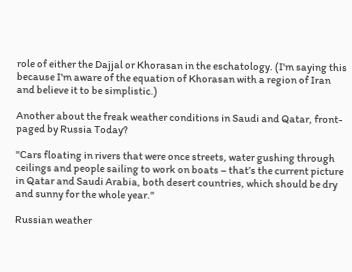role of either the Dajjal or Khorasan in the eschatology. (I'm saying this because I'm aware of the equation of Khorasan with a region of Iran and believe it to be simplistic.)

Another about the freak weather conditions in Saudi and Qatar, front-paged by Russia Today?

"Cars floating in rivers that were once streets, water gushing through ceilings and people sailing to work on boats – that’s the current picture in Qatar and Saudi Arabia, both desert countries, which should be dry and sunny for the whole year."

Russian weather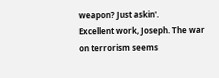weapon? Just askin'.
Excellent work, Joseph. The war on terrorism seems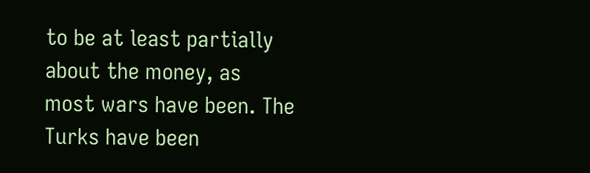to be at least partially about the money, as most wars have been. The Turks have been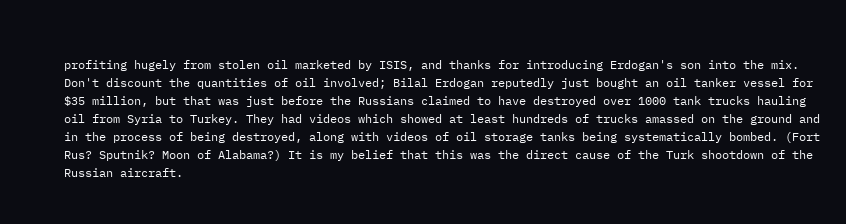profiting hugely from stolen oil marketed by ISIS, and thanks for introducing Erdogan's son into the mix. Don't discount the quantities of oil involved; Bilal Erdogan reputedly just bought an oil tanker vessel for $35 million, but that was just before the Russians claimed to have destroyed over 1000 tank trucks hauling oil from Syria to Turkey. They had videos which showed at least hundreds of trucks amassed on the ground and in the process of being destroyed, along with videos of oil storage tanks being systematically bombed. (Fort Rus? Sputnik? Moon of Alabama?) It is my belief that this was the direct cause of the Turk shootdown of the Russian aircraft.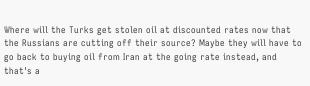Where will the Turks get stolen oil at discounted rates now that the Russians are cutting off their source? Maybe they will have to go back to buying oil from Iran at the going rate instead, and that's a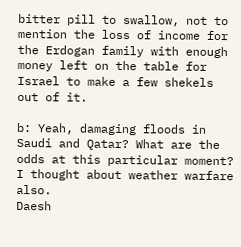bitter pill to swallow, not to mention the loss of income for the Erdogan family with enough money left on the table for Israel to make a few shekels out of it.

b: Yeah, damaging floods in Saudi and Qatar? What are the odds at this particular moment? I thought about weather warfare also.
Daesh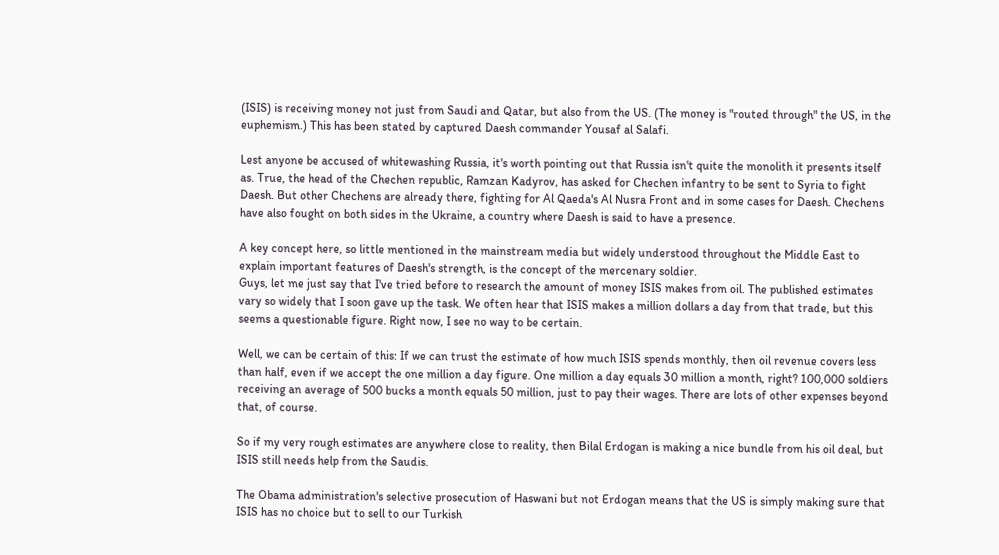(ISIS) is receiving money not just from Saudi and Qatar, but also from the US. (The money is "routed through" the US, in the euphemism.) This has been stated by captured Daesh commander Yousaf al Salafi.

Lest anyone be accused of whitewashing Russia, it's worth pointing out that Russia isn't quite the monolith it presents itself as. True, the head of the Chechen republic, Ramzan Kadyrov, has asked for Chechen infantry to be sent to Syria to fight Daesh. But other Chechens are already there, fighting for Al Qaeda's Al Nusra Front and in some cases for Daesh. Chechens have also fought on both sides in the Ukraine, a country where Daesh is said to have a presence.

A key concept here, so little mentioned in the mainstream media but widely understood throughout the Middle East to explain important features of Daesh's strength, is the concept of the mercenary soldier.
Guys, let me just say that I've tried before to research the amount of money ISIS makes from oil. The published estimates vary so widely that I soon gave up the task. We often hear that ISIS makes a million dollars a day from that trade, but this seems a questionable figure. Right now, I see no way to be certain.

Well, we can be certain of this: If we can trust the estimate of how much ISIS spends monthly, then oil revenue covers less than half, even if we accept the one million a day figure. One million a day equals 30 million a month, right? 100,000 soldiers receiving an average of 500 bucks a month equals 50 million, just to pay their wages. There are lots of other expenses beyond that, of course.

So if my very rough estimates are anywhere close to reality, then Bilal Erdogan is making a nice bundle from his oil deal, but ISIS still needs help from the Saudis.

The Obama administration's selective prosecution of Haswani but not Erdogan means that the US is simply making sure that ISIS has no choice but to sell to our Turkish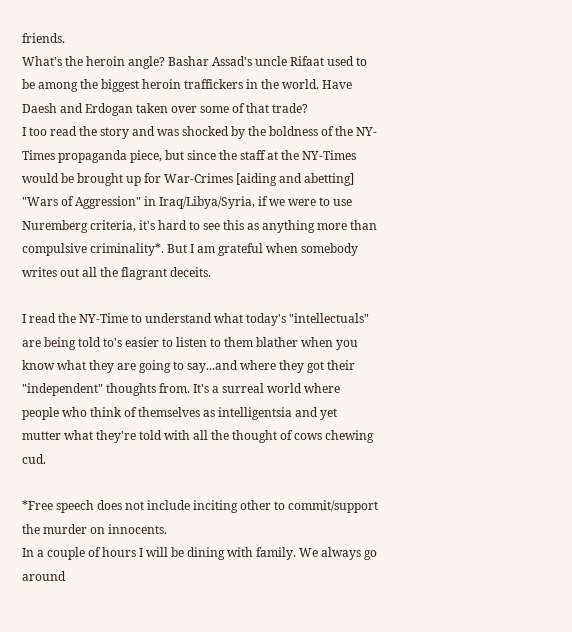friends.
What's the heroin angle? Bashar Assad's uncle Rifaat used to be among the biggest heroin traffickers in the world. Have Daesh and Erdogan taken over some of that trade?
I too read the story and was shocked by the boldness of the NY-Times propaganda piece, but since the staff at the NY-Times would be brought up for War-Crimes [aiding and abetting] "Wars of Aggression" in Iraq/Libya/Syria, if we were to use Nuremberg criteria, it's hard to see this as anything more than compulsive criminality*. But I am grateful when somebody writes out all the flagrant deceits.

I read the NY-Time to understand what today's "intellectuals" are being told to's easier to listen to them blather when you know what they are going to say...and where they got their "independent" thoughts from. It's a surreal world where people who think of themselves as intelligentsia and yet mutter what they're told with all the thought of cows chewing cud.

*Free speech does not include inciting other to commit/support the murder on innocents.
In a couple of hours I will be dining with family. We always go around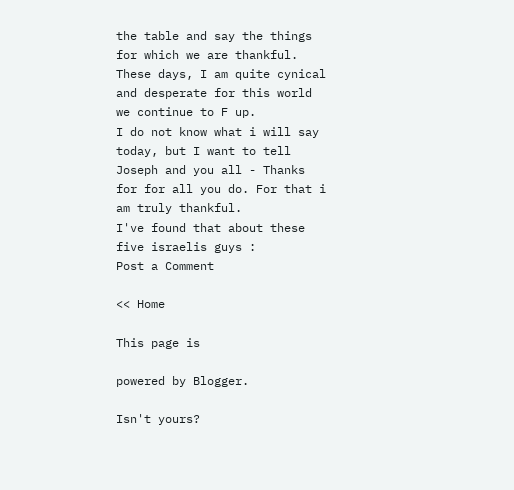the table and say the things for which we are thankful. These days, I am quite cynical and desperate for this world we continue to F up.
I do not know what i will say today, but I want to tell Joseph and you all - Thanks for for all you do. For that i am truly thankful.
I've found that about these five israelis guys :
Post a Comment

<< Home

This page is

powered by Blogger.

Isn't yours?